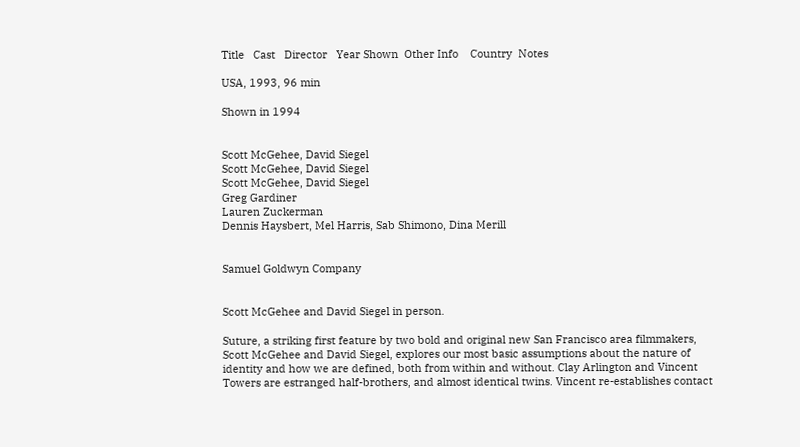Title   Cast   Director   Year Shown  Other Info    Country  Notes

USA, 1993, 96 min

Shown in 1994


Scott McGehee, David Siegel
Scott McGehee, David Siegel
Scott McGehee, David Siegel
Greg Gardiner
Lauren Zuckerman
Dennis Haysbert, Mel Harris, Sab Shimono, Dina Merill


Samuel Goldwyn Company


Scott McGehee and David Siegel in person.

Suture, a striking first feature by two bold and original new San Francisco area filmmakers, Scott McGehee and David Siegel, explores our most basic assumptions about the nature of identity and how we are defined, both from within and without. Clay Arlington and Vincent Towers are estranged half-brothers, and almost identical twins. Vincent re-establishes contact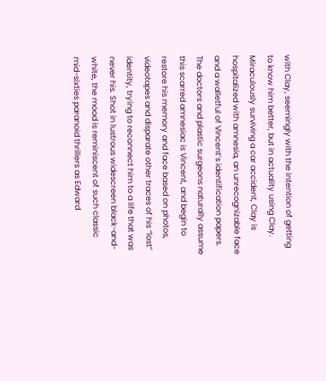with Clay, seemingly with the intention of getting to know him better, but in actuality using Clay. Miraculously surviving a car accident, Clay is hospitalized with amnesia, an unrecognizable face and a walletful of Vincent’s identification papers. The doctors and plastic surgeons naturally assume this scarred amnesiac is Vincent, and begin to restore his memory and face based on photos, videotapes and disparate other traces of his “lost” identity, trying to reconnect him to a life that was never his. Shot in lustrous widescreen black-and-white, the mood is reminiscent of such classic mid-sixties paranoid thrillers as Edward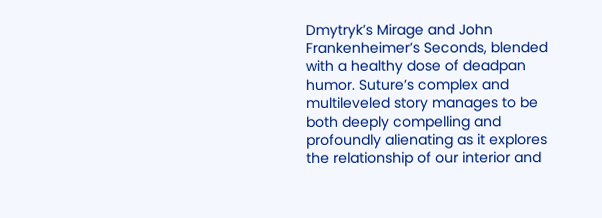Dmytryk’s Mirage and John Frankenheimer’s Seconds, blended with a healthy dose of deadpan humor. Suture’s complex and multileveled story manages to be both deeply compelling and profoundly alienating as it explores the relationship of our interior and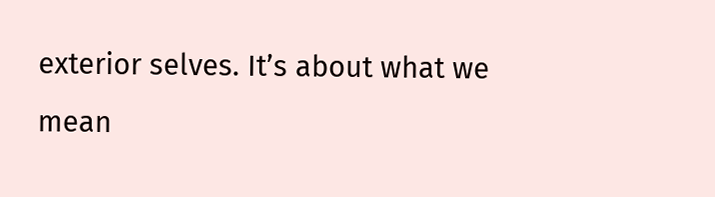exterior selves. It’s about what we mean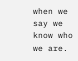when we say we know who we are.